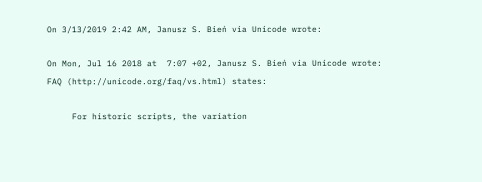On 3/13/2019 2:42 AM, Janusz S. Bień via Unicode wrote:

On Mon, Jul 16 2018 at  7:07 +02, Janusz S. Bień via Unicode wrote:
FAQ (http://unicode.org/faq/vs.html) states:

     For historic scripts, the variation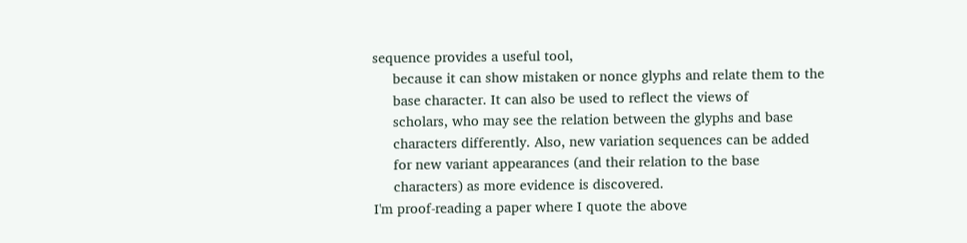sequence provides a useful tool,
     because it can show mistaken or nonce glyphs and relate them to the
     base character. It can also be used to reflect the views of
     scholars, who may see the relation between the glyphs and base
     characters differently. Also, new variation sequences can be added
     for new variant appearances (and their relation to the base
     characters) as more evidence is discovered.
I'm proof-reading a paper where I quote the above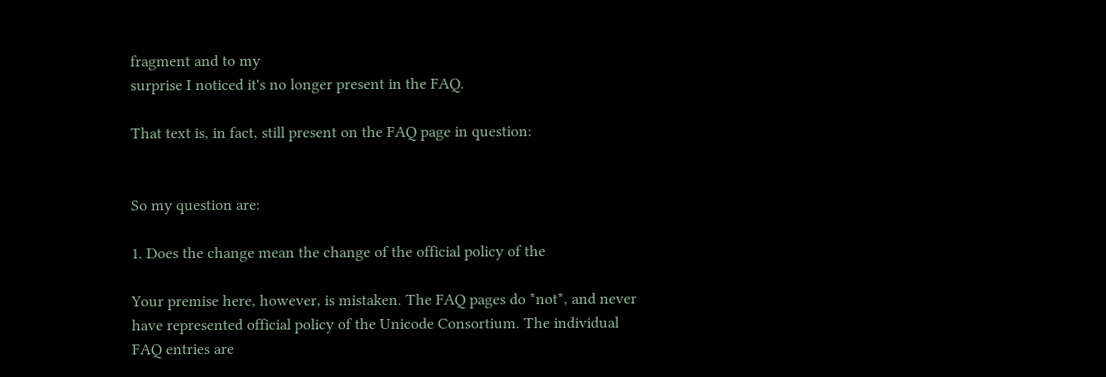fragment and to my
surprise I noticed it's no longer present in the FAQ.

That text is, in fact, still present on the FAQ page in question:


So my question are:

1. Does the change mean the change of the official policy of the

Your premise here, however, is mistaken. The FAQ pages do *not*, and never have represented official policy of the Unicode Consortium. The individual FAQ entries are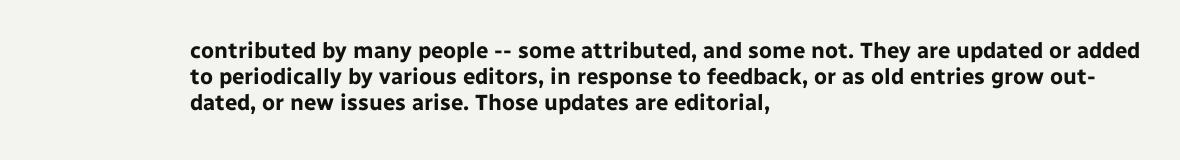contributed by many people -- some attributed, and some not. They are updated or added to periodically by various editors, in response to feedback, or as old entries grow out-dated, or new issues arise. Those updates are editorial,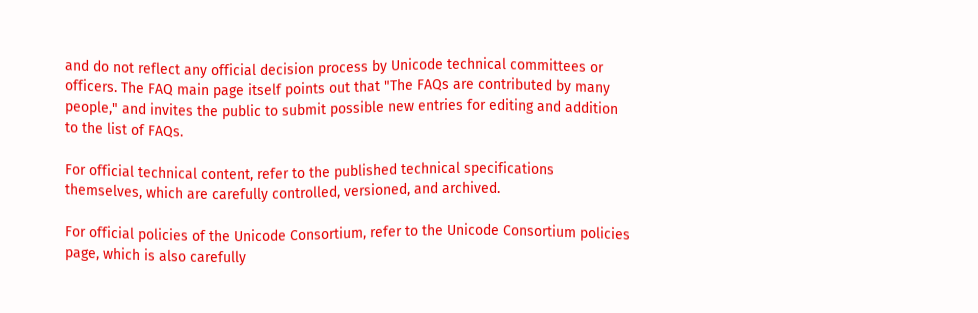and do not reflect any official decision process by Unicode technical committees or officers. The FAQ main page itself points out that "The FAQs are contributed by many people," and invites the public to submit possible new entries for editing and addition to the list of FAQs.

For official technical content, refer to the published technical specifications themselves, which are carefully controlled, versioned, and archived.

For official policies of the Unicode Consortium, refer to the Unicode Consortium policies page, which is also carefully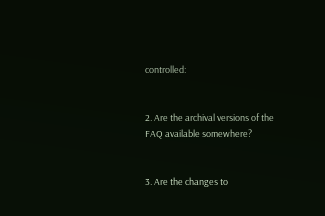controlled:


2. Are the archival versions of the FAQ available somewhere?


3. Are the changes to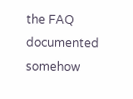the FAQ documented somehow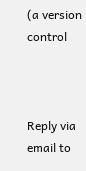(a version control



Reply via email to